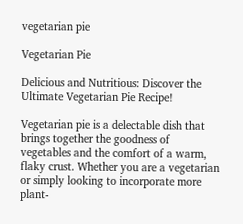vegetarian pie

Vegetarian Pie

Delicious and Nutritious: Discover the Ultimate Vegetarian Pie Recipe!

Vegetarian pie is a delectable dish that brings together the goodness of vegetables and the comfort of a warm, flaky crust. Whether you are a vegetarian or simply looking to incorporate more plant-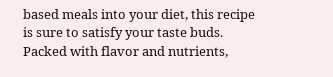based meals into your diet, this recipe is sure to satisfy your taste buds. Packed with flavor and nutrients,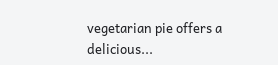vegetarian pie offers a delicious...